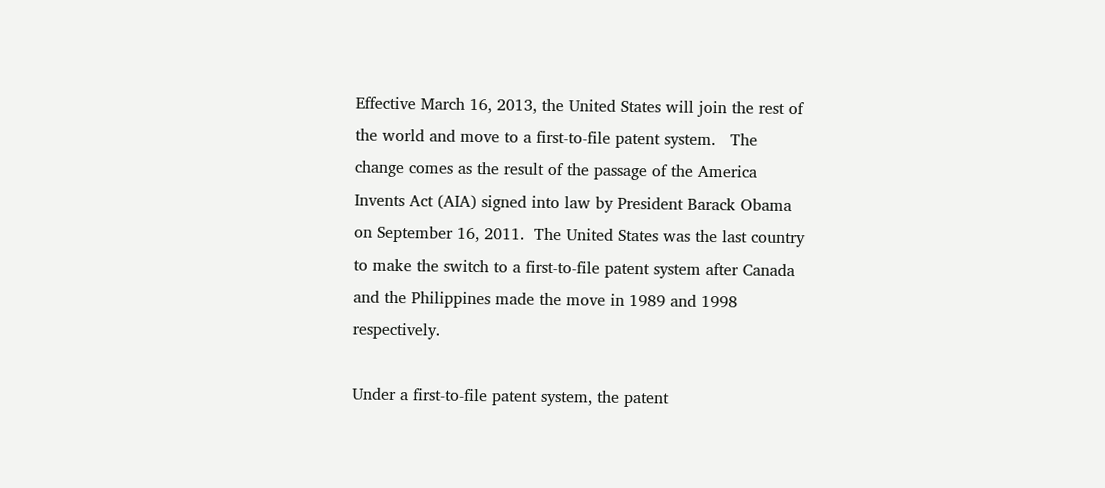Effective March 16, 2013, the United States will join the rest of the world and move to a first-to-file patent system.   The change comes as the result of the passage of the America Invents Act (AIA) signed into law by President Barack Obama on September 16, 2011.  The United States was the last country to make the switch to a first-to-file patent system after Canada and the Philippines made the move in 1989 and 1998 respectively.

Under a first-to-file patent system, the patent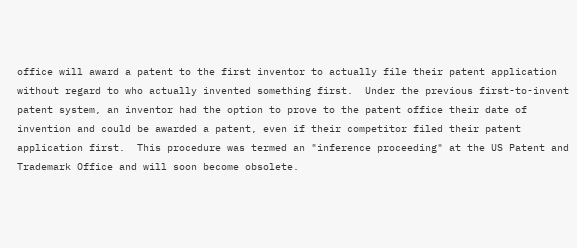office will award a patent to the first inventor to actually file their patent application without regard to who actually invented something first.  Under the previous first-to-invent patent system, an inventor had the option to prove to the patent office their date of invention and could be awarded a patent, even if their competitor filed their patent application first.  This procedure was termed an "inference proceeding" at the US Patent and Trademark Office and will soon become obsolete.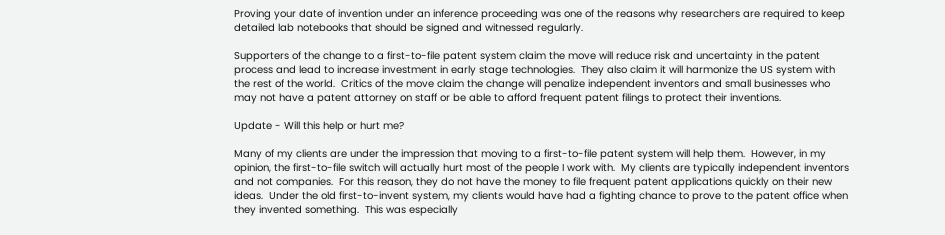Proving your date of invention under an inference proceeding was one of the reasons why researchers are required to keep detailed lab notebooks that should be signed and witnessed regularly.

Supporters of the change to a first-to-file patent system claim the move will reduce risk and uncertainty in the patent process and lead to increase investment in early stage technologies.  They also claim it will harmonize the US system with the rest of the world.  Critics of the move claim the change will penalize independent inventors and small businesses who may not have a patent attorney on staff or be able to afford frequent patent filings to protect their inventions.

Update - Will this help or hurt me?

Many of my clients are under the impression that moving to a first-to-file patent system will help them.  However, in my opinion, the first-to-file switch will actually hurt most of the people I work with.  My clients are typically independent inventors and not companies.  For this reason, they do not have the money to file frequent patent applications quickly on their new ideas.  Under the old first-to-invent system, my clients would have had a fighting chance to prove to the patent office when they invented something.  This was especially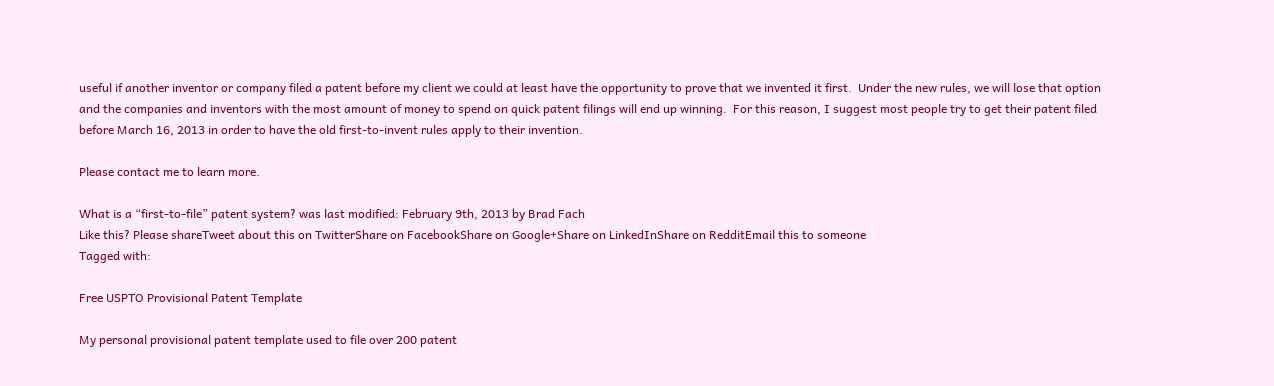useful if another inventor or company filed a patent before my client we could at least have the opportunity to prove that we invented it first.  Under the new rules, we will lose that option and the companies and inventors with the most amount of money to spend on quick patent filings will end up winning.  For this reason, I suggest most people try to get their patent filed before March 16, 2013 in order to have the old first-to-invent rules apply to their invention.

Please contact me to learn more.

What is a “first-to-file” patent system? was last modified: February 9th, 2013 by Brad Fach
Like this? Please shareTweet about this on TwitterShare on FacebookShare on Google+Share on LinkedInShare on RedditEmail this to someone
Tagged with:

Free USPTO Provisional Patent Template

My personal provisional patent template used to file over 200 patent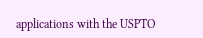applications with the USPTO